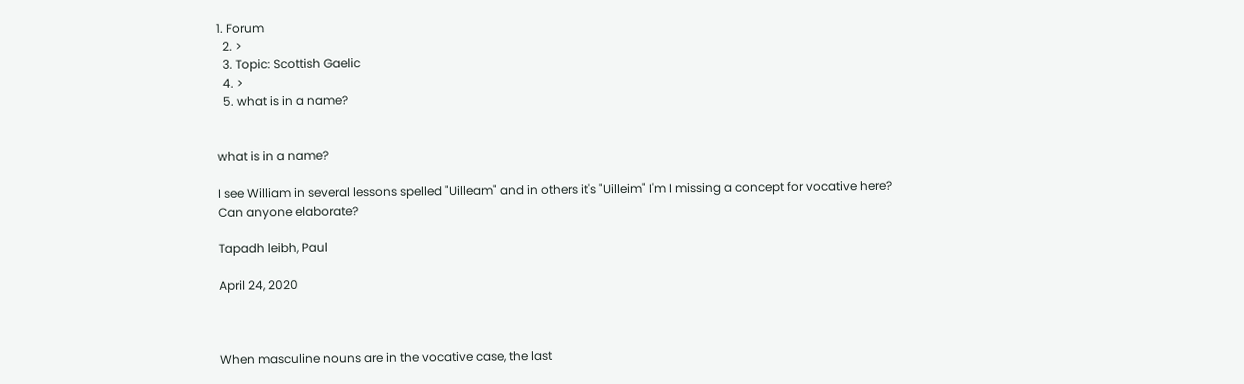1. Forum
  2. >
  3. Topic: Scottish Gaelic
  4. >
  5. what is in a name?


what is in a name?

I see William in several lessons spelled "Uilleam" and in others it's "Uilleim" I'm I missing a concept for vocative here? Can anyone elaborate?

Tapadh leibh, Paul

April 24, 2020



When masculine nouns are in the vocative case, the last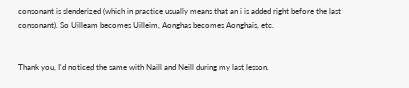consonant is slenderized (which in practice usually means that an i is added right before the last consonant). So Uilleam becomes Uilleim, Aonghas becomes Aonghais, etc.


Thank you, I'd noticed the same with Naill and Neill during my last lesson.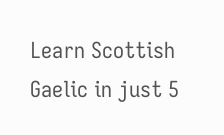Learn Scottish Gaelic in just 5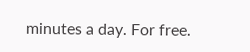minutes a day. For free.